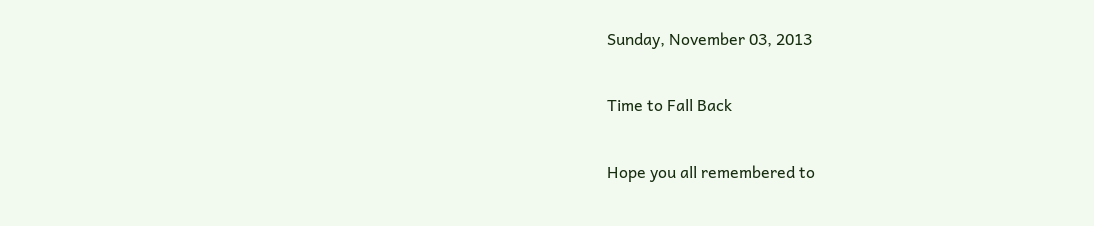Sunday, November 03, 2013

Time to Fall Back

Hope you all remembered to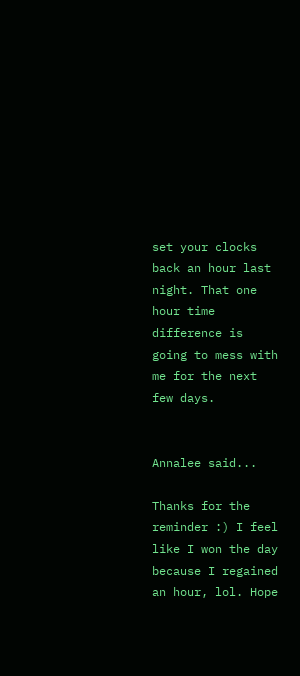set your clocks back an hour last night. That one hour time difference is going to mess with me for the next few days.


Annalee said...

Thanks for the reminder :) I feel like I won the day because I regained an hour, lol. Hope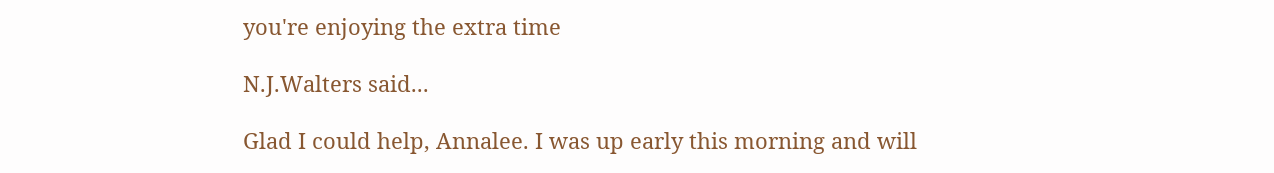you're enjoying the extra time

N.J.Walters said...

Glad I could help, Annalee. I was up early this morning and will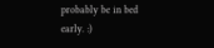probably be in bed early. :)